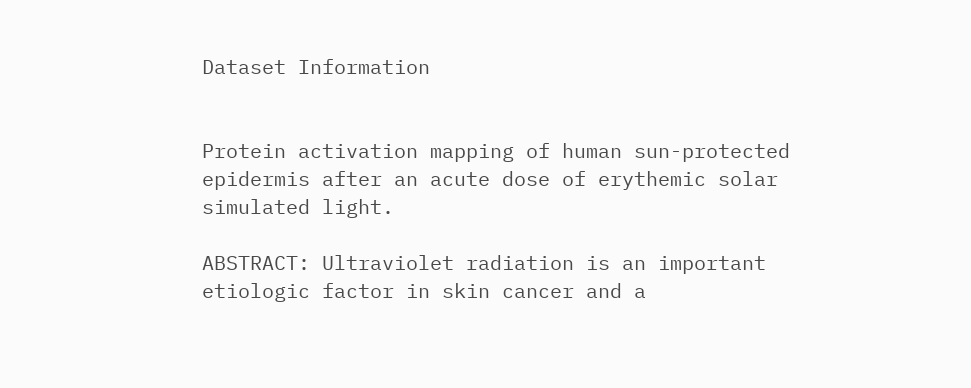Dataset Information


Protein activation mapping of human sun-protected epidermis after an acute dose of erythemic solar simulated light.

ABSTRACT: Ultraviolet radiation is an important etiologic factor in skin cancer and a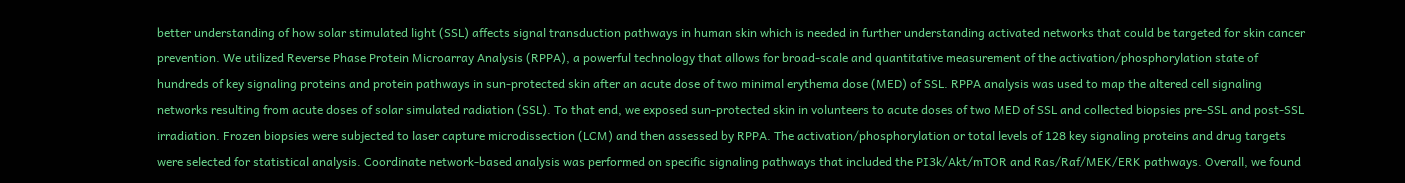better understanding of how solar stimulated light (SSL) affects signal transduction pathways in human skin which is needed in further understanding activated networks that could be targeted for skin cancer prevention. We utilized Reverse Phase Protein Microarray Analysis (RPPA), a powerful technology that allows for broad-scale and quantitative measurement of the activation/phosphorylation state of hundreds of key signaling proteins and protein pathways in sun-protected skin after an acute dose of two minimal erythema dose (MED) of SSL. RPPA analysis was used to map the altered cell signaling networks resulting from acute doses of solar simulated radiation (SSL). To that end, we exposed sun-protected skin in volunteers to acute doses of two MED of SSL and collected biopsies pre-SSL and post-SSL irradiation. Frozen biopsies were subjected to laser capture microdissection (LCM) and then assessed by RPPA. The activation/phosphorylation or total levels of 128 key signaling proteins and drug targets were selected for statistical analysis. Coordinate network-based analysis was performed on specific signaling pathways that included the PI3k/Akt/mTOR and Ras/Raf/MEK/ERK pathways. Overall, we found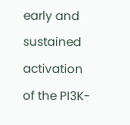early and sustained activation of the PI3K-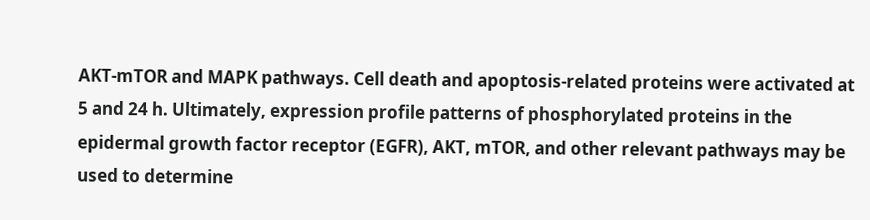AKT-mTOR and MAPK pathways. Cell death and apoptosis-related proteins were activated at 5 and 24 h. Ultimately, expression profile patterns of phosphorylated proteins in the epidermal growth factor receptor (EGFR), AKT, mTOR, and other relevant pathways may be used to determine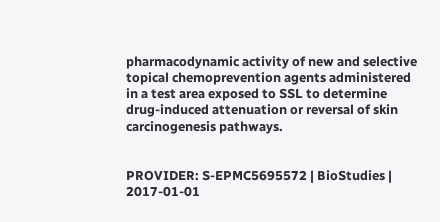pharmacodynamic activity of new and selective topical chemoprevention agents administered in a test area exposed to SSL to determine drug-induced attenuation or reversal of skin carcinogenesis pathways.


PROVIDER: S-EPMC5695572 | BioStudies | 2017-01-01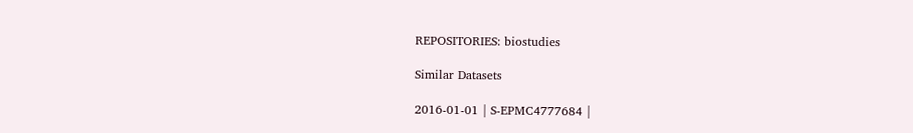REPOSITORIES: biostudies

Similar Datasets

2016-01-01 | S-EPMC4777684 |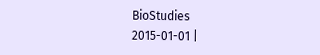BioStudies
2015-01-01 |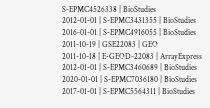S-EPMC4526338 | BioStudies
2012-01-01 | S-EPMC3431355 | BioStudies
2016-01-01 | S-EPMC4916055 | BioStudies
2011-10-19 | GSE22083 | GEO
2011-10-18 | E-GEOD-22083 | ArrayExpress
2012-01-01 | S-EPMC3460689 | BioStudies
2020-01-01 | S-EPMC7036180 | BioStudies
2017-01-01 | S-EPMC5564311 | BioStudies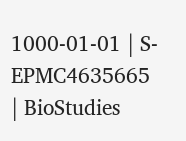1000-01-01 | S-EPMC4635665 | BioStudies